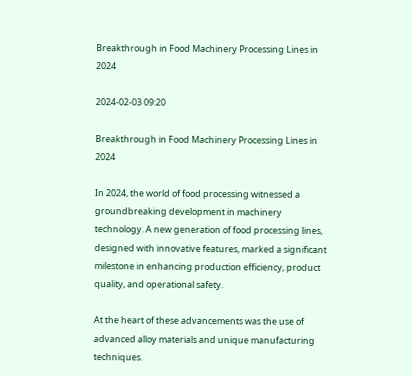Breakthrough in Food Machinery Processing Lines in 2024

2024-02-03 09:20

Breakthrough in Food Machinery Processing Lines in 2024

In 2024, the world of food processing witnessed a groundbreaking development in machinery technology. A new generation of food processing lines, designed with innovative features, marked a significant milestone in enhancing production efficiency, product quality, and operational safety.

At the heart of these advancements was the use of advanced alloy materials and unique manufacturing techniques.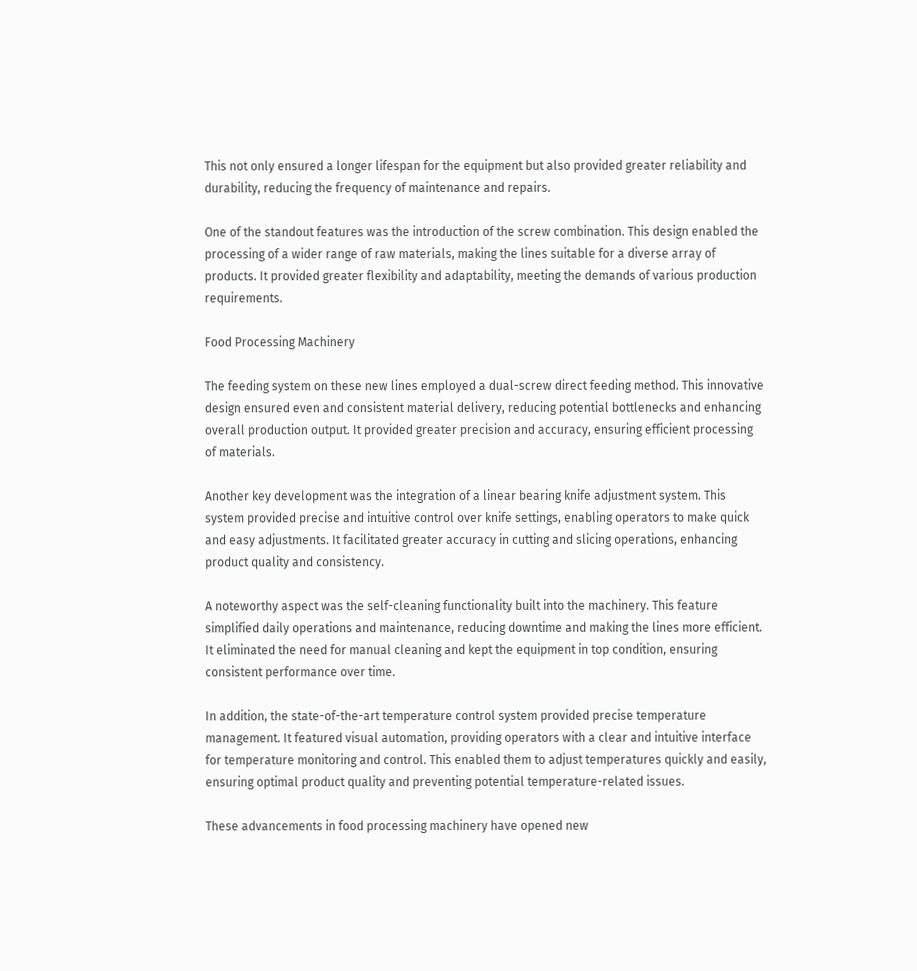This not only ensured a longer lifespan for the equipment but also provided greater reliability and durability, reducing the frequency of maintenance and repairs.

One of the standout features was the introduction of the screw combination. This design enabled the processing of a wider range of raw materials, making the lines suitable for a diverse array of products. It provided greater flexibility and adaptability, meeting the demands of various production requirements.

Food Processing Machinery

The feeding system on these new lines employed a dual-screw direct feeding method. This innovative design ensured even and consistent material delivery, reducing potential bottlenecks and enhancing overall production output. It provided greater precision and accuracy, ensuring efficient processing of materials.

Another key development was the integration of a linear bearing knife adjustment system. This system provided precise and intuitive control over knife settings, enabling operators to make quick and easy adjustments. It facilitated greater accuracy in cutting and slicing operations, enhancing product quality and consistency.

A noteworthy aspect was the self-cleaning functionality built into the machinery. This feature simplified daily operations and maintenance, reducing downtime and making the lines more efficient. It eliminated the need for manual cleaning and kept the equipment in top condition, ensuring consistent performance over time.

In addition, the state-of-the-art temperature control system provided precise temperature management. It featured visual automation, providing operators with a clear and intuitive interface for temperature monitoring and control. This enabled them to adjust temperatures quickly and easily, ensuring optimal product quality and preventing potential temperature-related issues.

These advancements in food processing machinery have opened new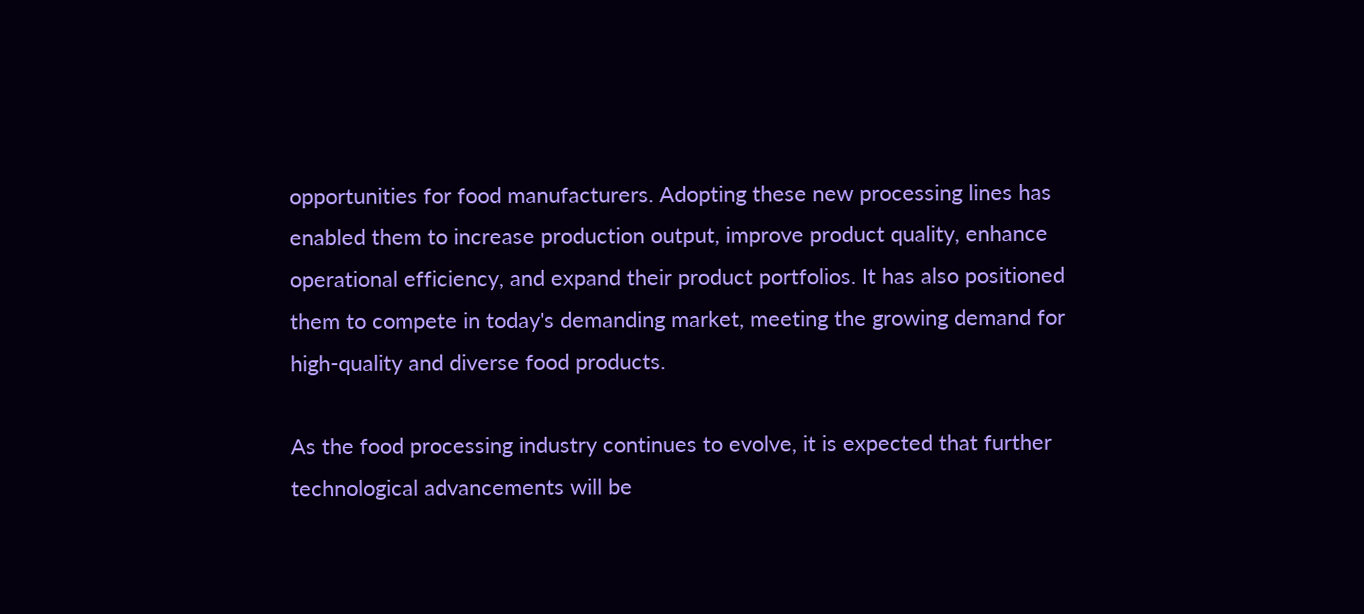opportunities for food manufacturers. Adopting these new processing lines has enabled them to increase production output, improve product quality, enhance operational efficiency, and expand their product portfolios. It has also positioned them to compete in today's demanding market, meeting the growing demand for high-quality and diverse food products.

As the food processing industry continues to evolve, it is expected that further technological advancements will be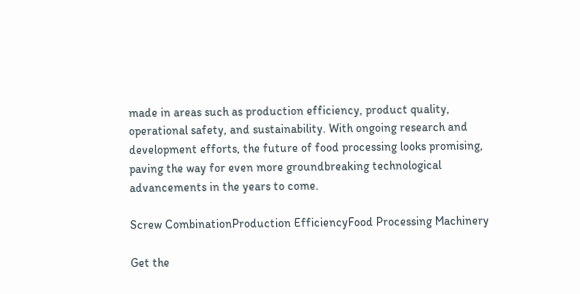made in areas such as production efficiency, product quality, operational safety, and sustainability. With ongoing research and development efforts, the future of food processing looks promising, paving the way for even more groundbreaking technological advancements in the years to come.

Screw CombinationProduction EfficiencyFood Processing Machinery

Get the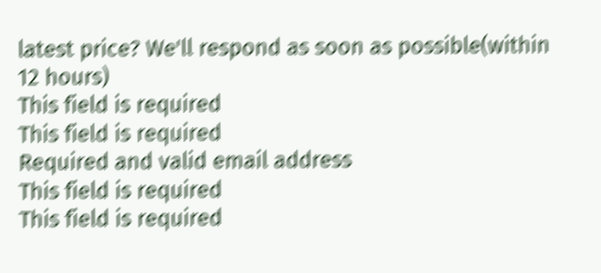latest price? We'll respond as soon as possible(within 12 hours)
This field is required
This field is required
Required and valid email address
This field is required
This field is required